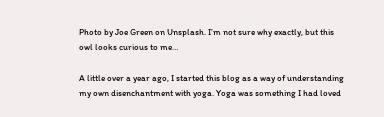Photo by Joe Green on Unsplash. I’m not sure why exactly, but this owl looks curious to me…

A little over a year ago, I started this blog as a way of understanding my own disenchantment with yoga. Yoga was something I had loved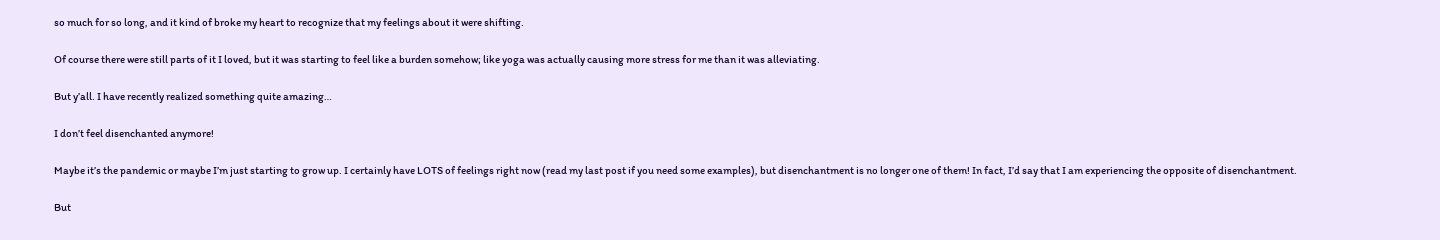so much for so long, and it kind of broke my heart to recognize that my feelings about it were shifting.

Of course there were still parts of it I loved, but it was starting to feel like a burden somehow; like yoga was actually causing more stress for me than it was alleviating.

But y’all. I have recently realized something quite amazing…

I don’t feel disenchanted anymore!

Maybe it’s the pandemic or maybe I’m just starting to grow up. I certainly have LOTS of feelings right now (read my last post if you need some examples), but disenchantment is no longer one of them! In fact, I’d say that I am experiencing the opposite of disenchantment.

But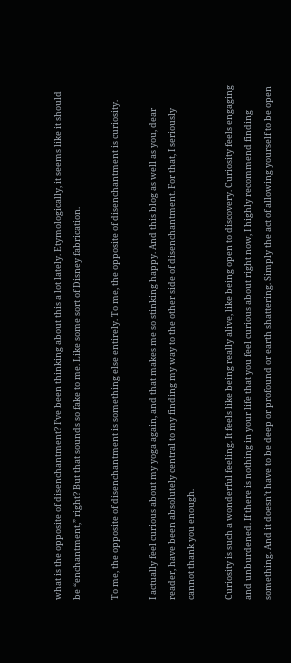what is the opposite of disenchantment? I’ve been thinking about this a lot lately. Etymologically, it seems like it should be “enchantment,” right? But that sounds so fake to me. Like some sort of Disney fabrication.

To me, the opposite of disenchantment is something else entirely. To me, the opposite of disenchantment is curiosity.

I actually feel curious about my yoga again, and that makes me so stinking happy. And this blog as well as you, dear reader, have been absolutely central to my finding my way to the other side of disenchantment. For that, I seriously cannot thank you enough.

Curiosity is such a wonderful feeling. It feels like being really alive, like being open to discovery. Curiosity feels engaging and unburdened. If there is nothing in your life that you feel curious about right now, I highly recommend finding something. And it doesn’t have to be deep or profound or earth shattering. Simply the act of allowing yourself to be open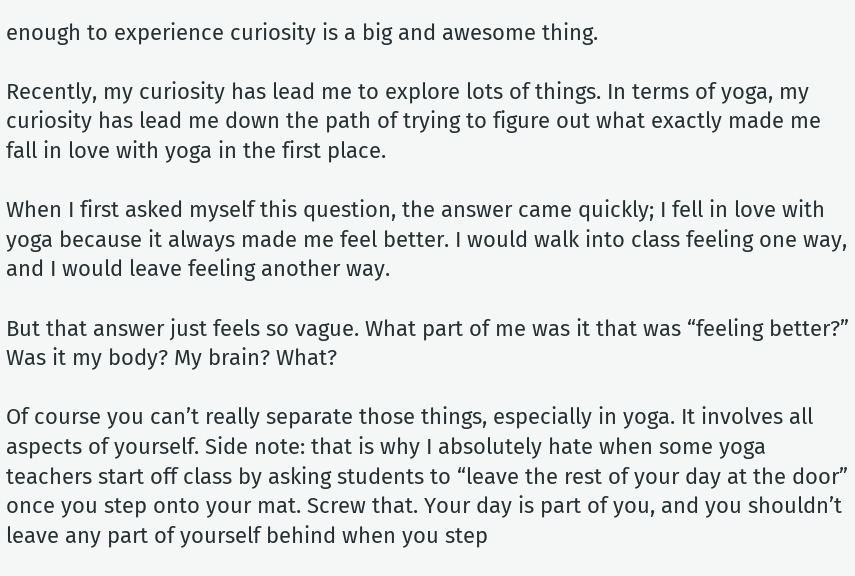enough to experience curiosity is a big and awesome thing.

Recently, my curiosity has lead me to explore lots of things. In terms of yoga, my curiosity has lead me down the path of trying to figure out what exactly made me fall in love with yoga in the first place.

When I first asked myself this question, the answer came quickly; I fell in love with yoga because it always made me feel better. I would walk into class feeling one way, and I would leave feeling another way.

But that answer just feels so vague. What part of me was it that was “feeling better?” Was it my body? My brain? What?

Of course you can’t really separate those things, especially in yoga. It involves all aspects of yourself. Side note: that is why I absolutely hate when some yoga teachers start off class by asking students to “leave the rest of your day at the door” once you step onto your mat. Screw that. Your day is part of you, and you shouldn’t leave any part of yourself behind when you step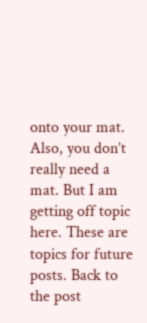onto your mat. Also, you don’t really need a mat. But I am getting off topic here. These are topics for future posts. Back to the post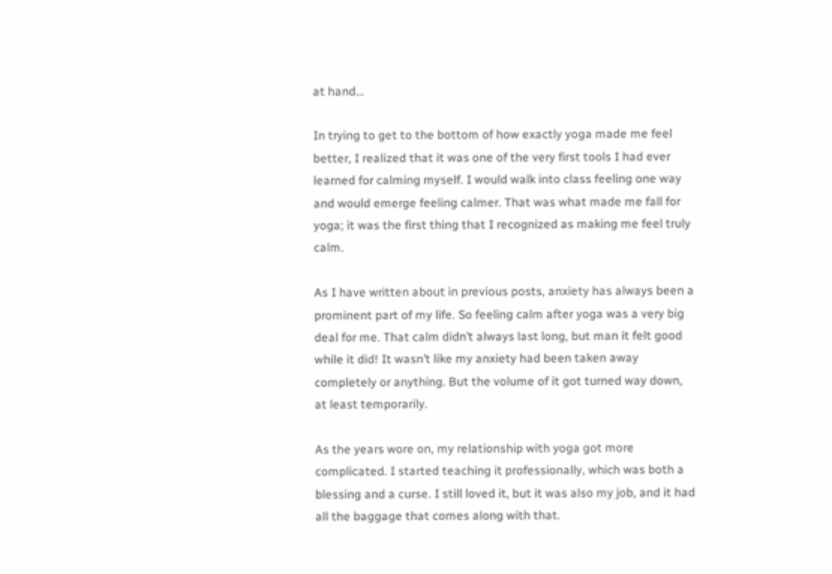at hand…

In trying to get to the bottom of how exactly yoga made me feel better, I realized that it was one of the very first tools I had ever learned for calming myself. I would walk into class feeling one way and would emerge feeling calmer. That was what made me fall for yoga; it was the first thing that I recognized as making me feel truly calm.

As I have written about in previous posts, anxiety has always been a prominent part of my life. So feeling calm after yoga was a very big deal for me. That calm didn’t always last long, but man it felt good while it did! It wasn’t like my anxiety had been taken away completely or anything. But the volume of it got turned way down, at least temporarily.

As the years wore on, my relationship with yoga got more complicated. I started teaching it professionally, which was both a blessing and a curse. I still loved it, but it was also my job, and it had all the baggage that comes along with that.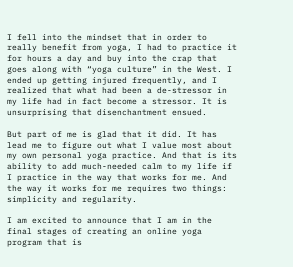I fell into the mindset that in order to really benefit from yoga, I had to practice it for hours a day and buy into the crap that goes along with “yoga culture” in the West. I ended up getting injured frequently, and I realized that what had been a de-stressor in my life had in fact become a stressor. It is unsurprising that disenchantment ensued.

But part of me is glad that it did. It has lead me to figure out what I value most about my own personal yoga practice. And that is its ability to add much-needed calm to my life if I practice in the way that works for me. And the way it works for me requires two things: simplicity and regularity.

I am excited to announce that I am in the final stages of creating an online yoga program that is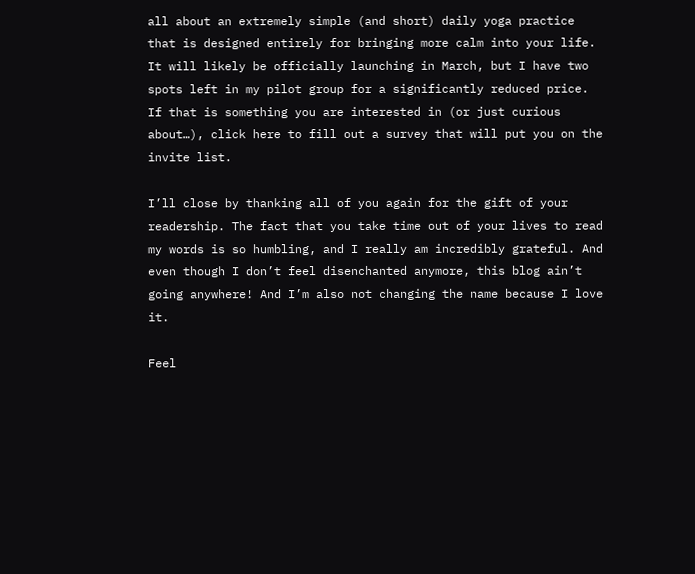all about an extremely simple (and short) daily yoga practice that is designed entirely for bringing more calm into your life. It will likely be officially launching in March, but I have two spots left in my pilot group for a significantly reduced price. If that is something you are interested in (or just curious about…), click here to fill out a survey that will put you on the invite list.

I’ll close by thanking all of you again for the gift of your readership. The fact that you take time out of your lives to read my words is so humbling, and I really am incredibly grateful. And even though I don’t feel disenchanted anymore, this blog ain’t going anywhere! And I’m also not changing the name because I love it.

Feel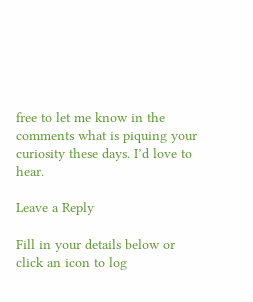free to let me know in the comments what is piquing your curiosity these days. I’d love to hear.

Leave a Reply

Fill in your details below or click an icon to log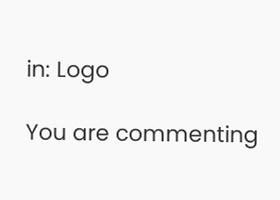in: Logo

You are commenting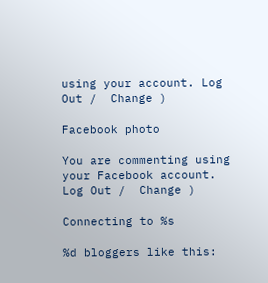using your account. Log Out /  Change )

Facebook photo

You are commenting using your Facebook account. Log Out /  Change )

Connecting to %s

%d bloggers like this: